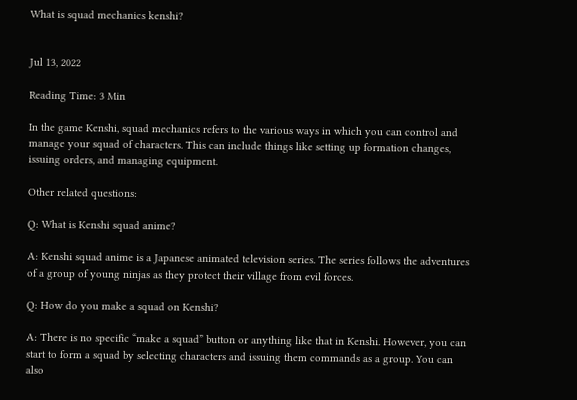What is squad mechanics kenshi?


Jul 13, 2022

Reading Time: 3 Min

In the game Kenshi, squad mechanics refers to the various ways in which you can control and manage your squad of characters. This can include things like setting up formation changes, issuing orders, and managing equipment.

Other related questions:

Q: What is Kenshi squad anime?

A: Kenshi squad anime is a Japanese animated television series. The series follows the adventures of a group of young ninjas as they protect their village from evil forces.

Q: How do you make a squad on Kenshi?

A: There is no specific “make a squad” button or anything like that in Kenshi. However, you can start to form a squad by selecting characters and issuing them commands as a group. You can also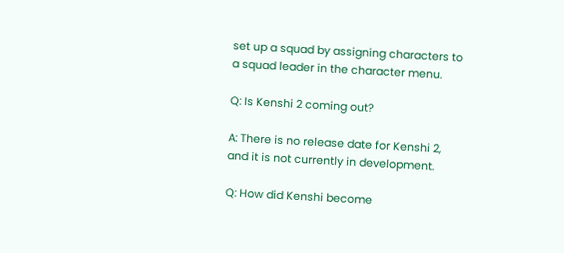set up a squad by assigning characters to a squad leader in the character menu.

Q: Is Kenshi 2 coming out?

A: There is no release date for Kenshi 2, and it is not currently in development.

Q: How did Kenshi become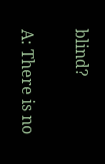blind?

A: There is no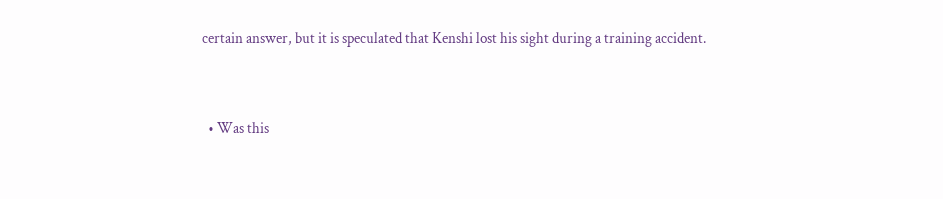certain answer, but it is speculated that Kenshi lost his sight during a training accident.


  • Was this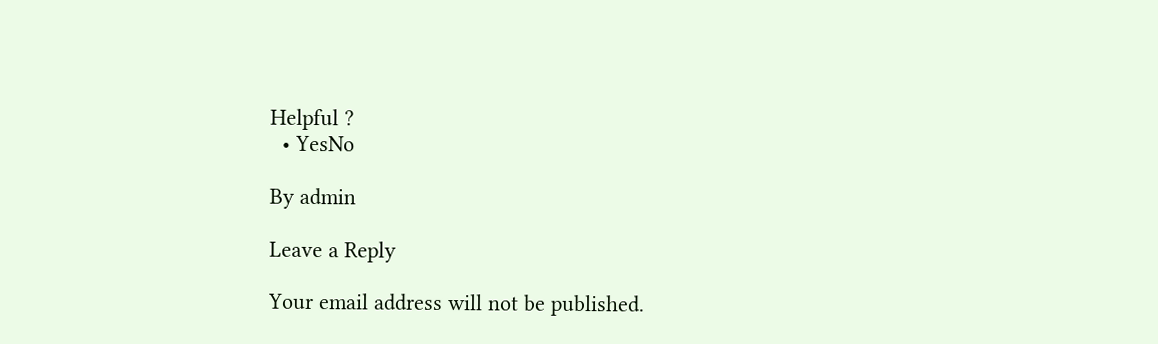Helpful ?
  • YesNo

By admin

Leave a Reply

Your email address will not be published.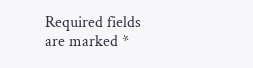Required fields are marked *